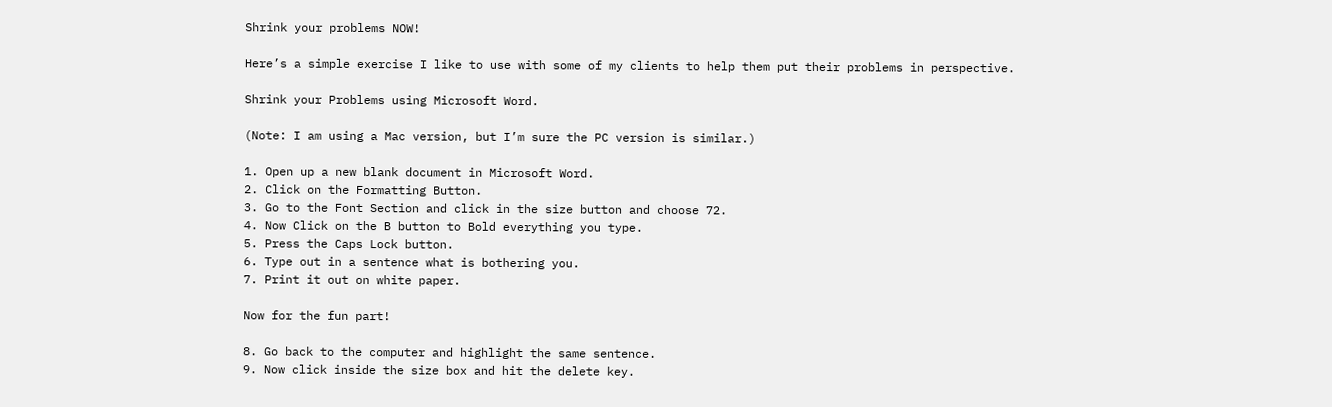Shrink your problems NOW!

Here’s a simple exercise I like to use with some of my clients to help them put their problems in perspective.

Shrink your Problems using Microsoft Word.

(Note: I am using a Mac version, but I’m sure the PC version is similar.)

1. Open up a new blank document in Microsoft Word.
2. Click on the Formatting Button.
3. Go to the Font Section and click in the size button and choose 72.
4. Now Click on the B button to Bold everything you type.
5. Press the Caps Lock button.
6. Type out in a sentence what is bothering you.
7. Print it out on white paper.

Now for the fun part!

8. Go back to the computer and highlight the same sentence.
9. Now click inside the size box and hit the delete key.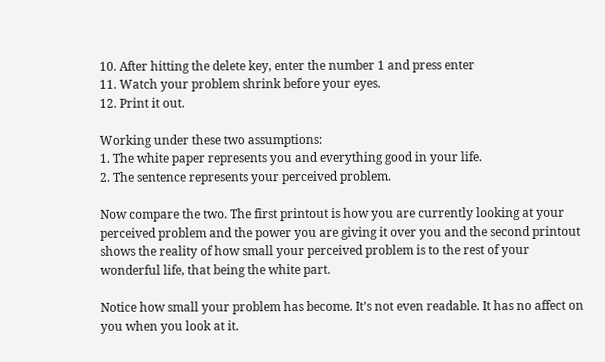10. After hitting the delete key, enter the number 1 and press enter
11. Watch your problem shrink before your eyes.
12. Print it out.

Working under these two assumptions:
1. The white paper represents you and everything good in your life.
2. The sentence represents your perceived problem.

Now compare the two. The first printout is how you are currently looking at your perceived problem and the power you are giving it over you and the second printout shows the reality of how small your perceived problem is to the rest of your wonderful life, that being the white part.

Notice how small your problem has become. It’s not even readable. It has no affect on you when you look at it.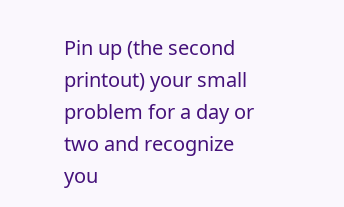Pin up (the second printout) your small problem for a day or two and recognize you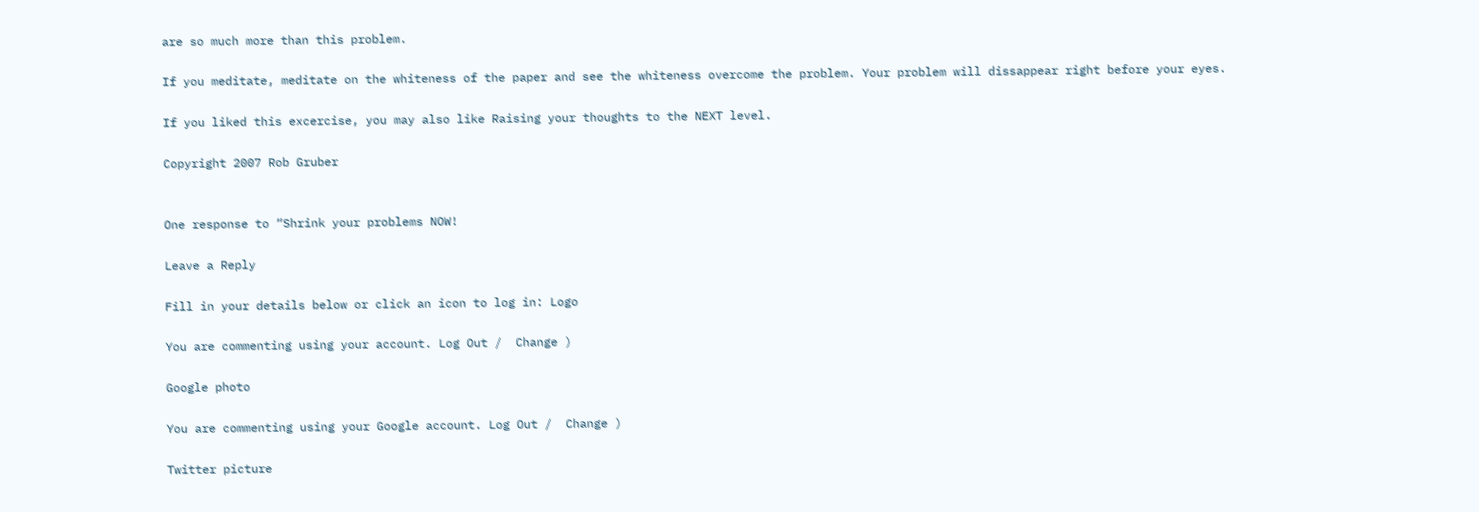are so much more than this problem.

If you meditate, meditate on the whiteness of the paper and see the whiteness overcome the problem. Your problem will dissappear right before your eyes.

If you liked this excercise, you may also like Raising your thoughts to the NEXT level.

Copyright 2007 Rob Gruber


One response to “Shrink your problems NOW!

Leave a Reply

Fill in your details below or click an icon to log in: Logo

You are commenting using your account. Log Out /  Change )

Google photo

You are commenting using your Google account. Log Out /  Change )

Twitter picture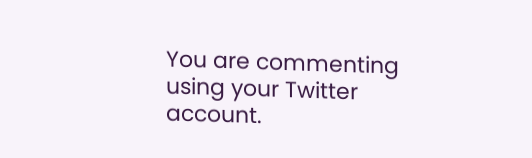You are commenting using your Twitter account.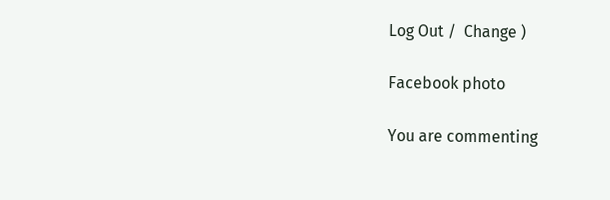Log Out /  Change )

Facebook photo

You are commenting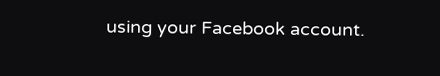using your Facebook account.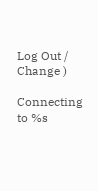Log Out /  Change )

Connecting to %s